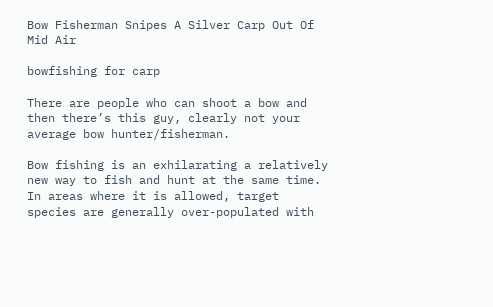Bow Fisherman Snipes A Silver Carp Out Of Mid Air

bowfishing for carp

There are people who can shoot a bow and then there’s this guy, clearly not your average bow hunter/fisherman.

Bow fishing is an exhilarating a relatively new way to fish and hunt at the same time. In areas where it is allowed, target species are generally over-populated with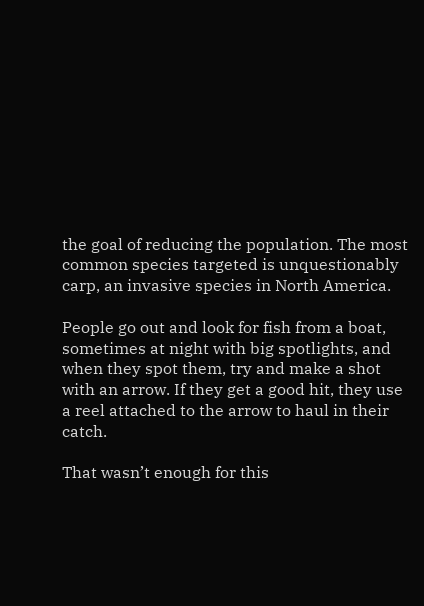the goal of reducing the population. The most common species targeted is unquestionably carp, an invasive species in North America.

People go out and look for fish from a boat, sometimes at night with big spotlights, and when they spot them, try and make a shot with an arrow. If they get a good hit, they use a reel attached to the arrow to haul in their catch.

That wasn’t enough for this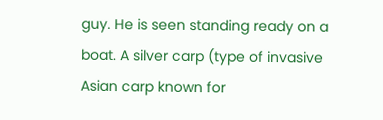guy. He is seen standing ready on a boat. A silver carp (type of invasive Asian carp known for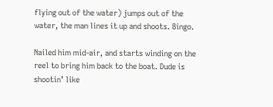flying out of the water) jumps out of the water, the man lines it up and shoots. Bingo.

Nailed him mid-air, and starts winding on the reel to bring him back to the boat. Dude is shootin’ like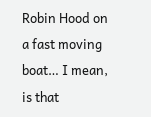Robin Hood on a fast moving boat… I mean, is that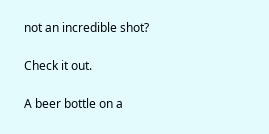not an incredible shot?

Check it out.

A beer bottle on a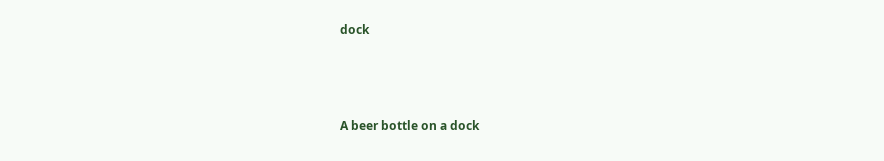dock



A beer bottle on a dock